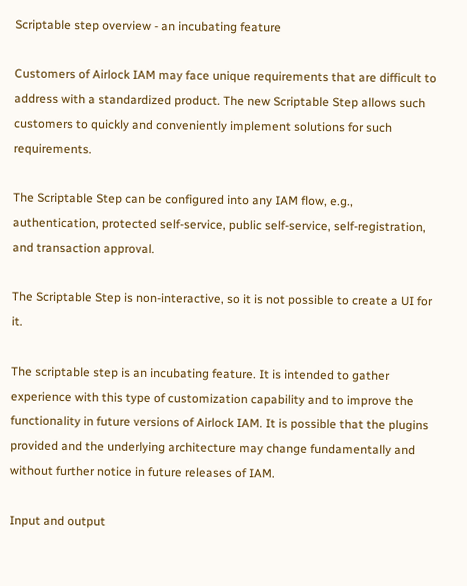Scriptable step overview - an incubating feature

Customers of Airlock IAM may face unique requirements that are difficult to address with a standardized product. The new Scriptable Step allows such customers to quickly and conveniently implement solutions for such requirements.

The Scriptable Step can be configured into any IAM flow, e.g., authentication, protected self-service, public self-service, self-registration, and transaction approval.

The Scriptable Step is non-interactive, so it is not possible to create a UI for it.

The scriptable step is an incubating feature. It is intended to gather experience with this type of customization capability and to improve the functionality in future versions of Airlock IAM. It is possible that the plugins provided and the underlying architecture may change fundamentally and without further notice in future releases of IAM.

Input and output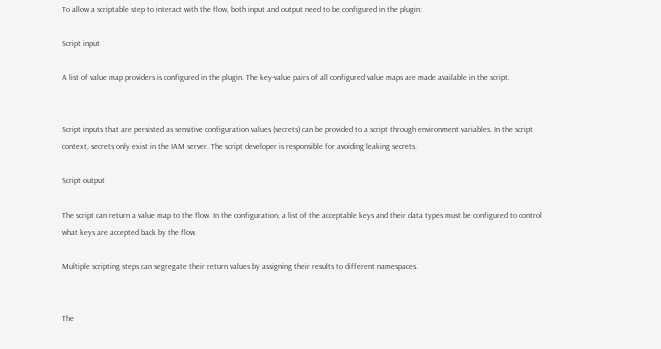To allow a scriptable step to interact with the flow, both input and output need to be configured in the plugin:

Script input

A list of value map providers is configured in the plugin. The key-value pairs of all configured value maps are made available in the script.


Script inputs that are persisted as sensitive configuration values (secrets) can be provided to a script through environment variables. In the script context, secrets only exist in the IAM server. The script developer is responsible for avoiding leaking secrets.

Script output

The script can return a value map to the flow. In the configuration, a list of the acceptable keys and their data types must be configured to control what keys are accepted back by the flow.

Multiple scripting steps can segregate their return values by assigning their results to different namespaces.


The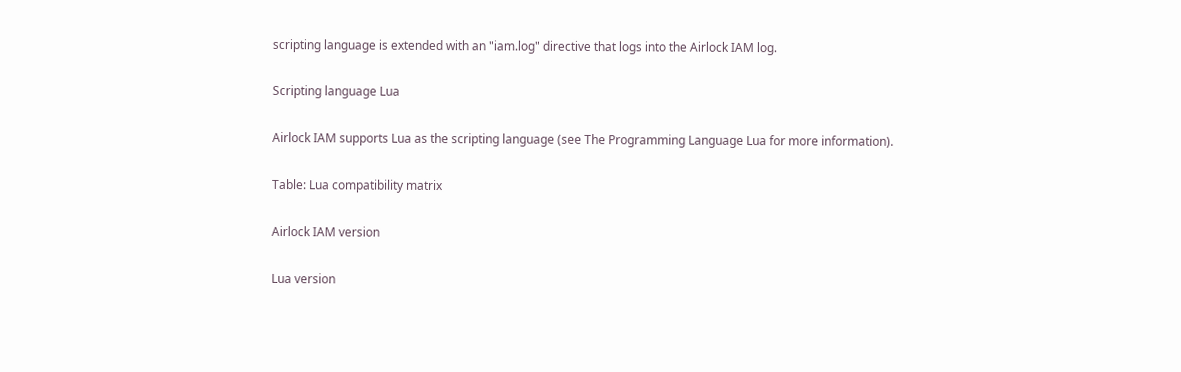scripting language is extended with an "iam.log" directive that logs into the Airlock IAM log.

Scripting language Lua

Airlock IAM supports Lua as the scripting language (see The Programming Language Lua for more information).

Table: Lua compatibility matrix

Airlock IAM version

Lua version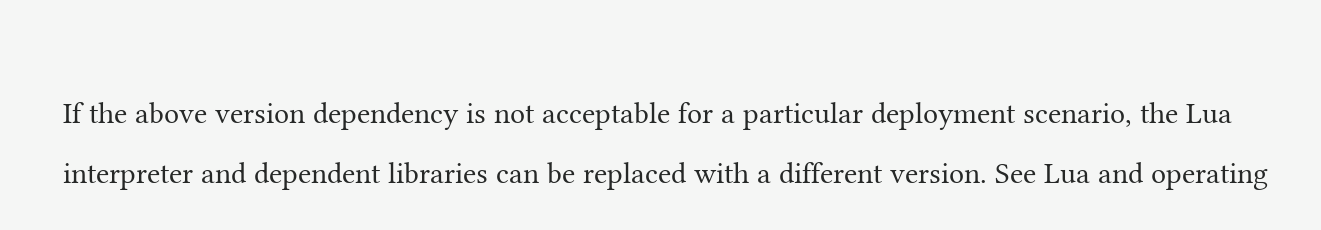If the above version dependency is not acceptable for a particular deployment scenario, the Lua interpreter and dependent libraries can be replaced with a different version. See Lua and operating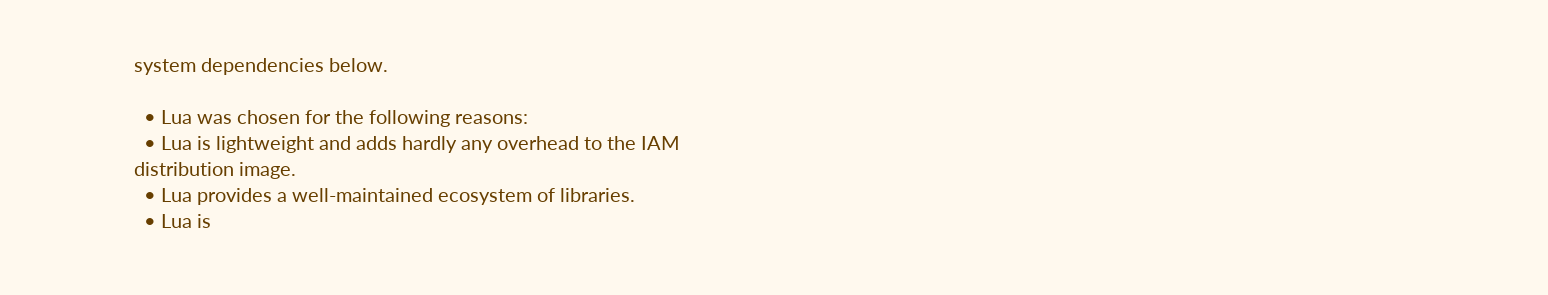system dependencies below.

  • Lua was chosen for the following reasons:
  • Lua is lightweight and adds hardly any overhead to the IAM distribution image.
  • Lua provides a well-maintained ecosystem of libraries.
  • Lua is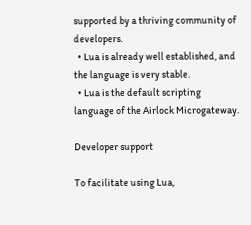supported by a thriving community of developers.
  • Lua is already well established, and the language is very stable.
  • Lua is the default scripting language of the Airlock Microgateway.

Developer support

To facilitate using Lua,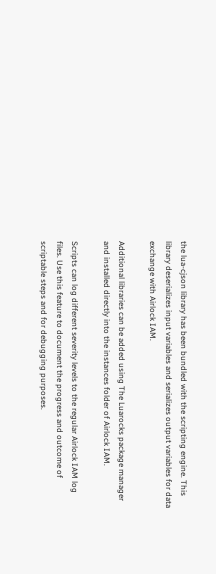the lua-cjson library has been bundled with the scripting engine. This library deserializes input variables and serializes output variables for data exchange with Airlock IAM.

Additional libraries can be added using The Luarocks package manager and installed directly into the instances folder of Airlock IAM.

Scripts can log different severity levels to the regular Airlock IAM log files. Use this feature to document the progress and outcome of scriptable steps and for debugging purposes.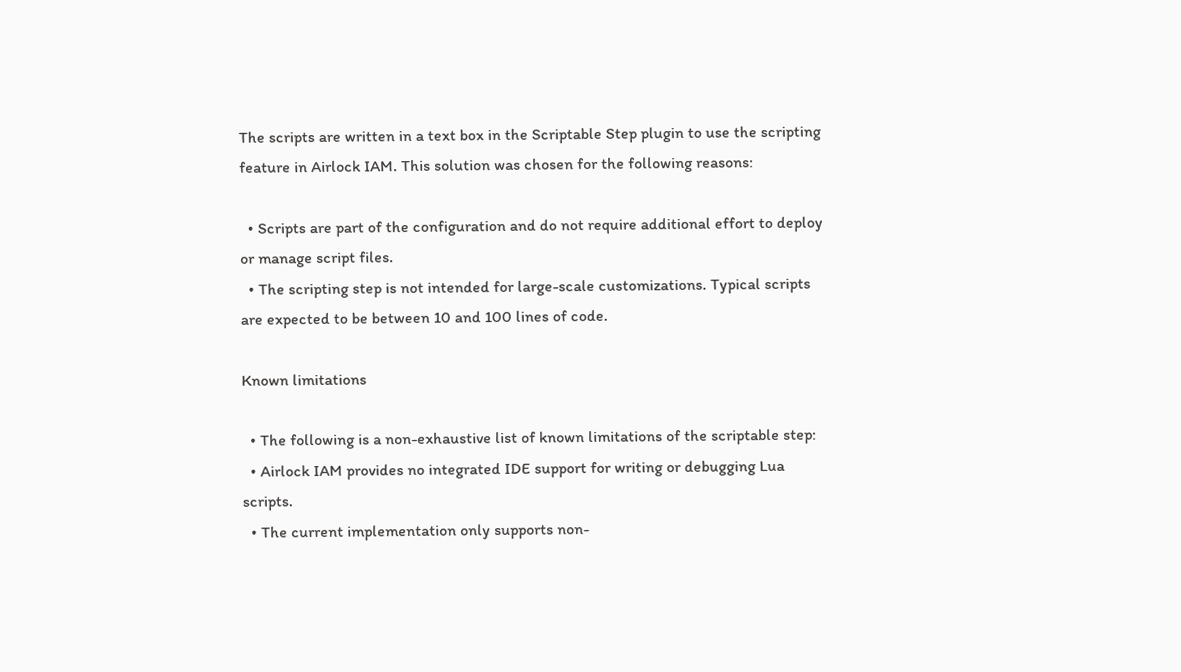The scripts are written in a text box in the Scriptable Step plugin to use the scripting feature in Airlock IAM. This solution was chosen for the following reasons:

  • Scripts are part of the configuration and do not require additional effort to deploy or manage script files.
  • The scripting step is not intended for large-scale customizations. Typical scripts are expected to be between 10 and 100 lines of code.

Known limitations

  • The following is a non-exhaustive list of known limitations of the scriptable step:
  • Airlock IAM provides no integrated IDE support for writing or debugging Lua scripts.
  • The current implementation only supports non-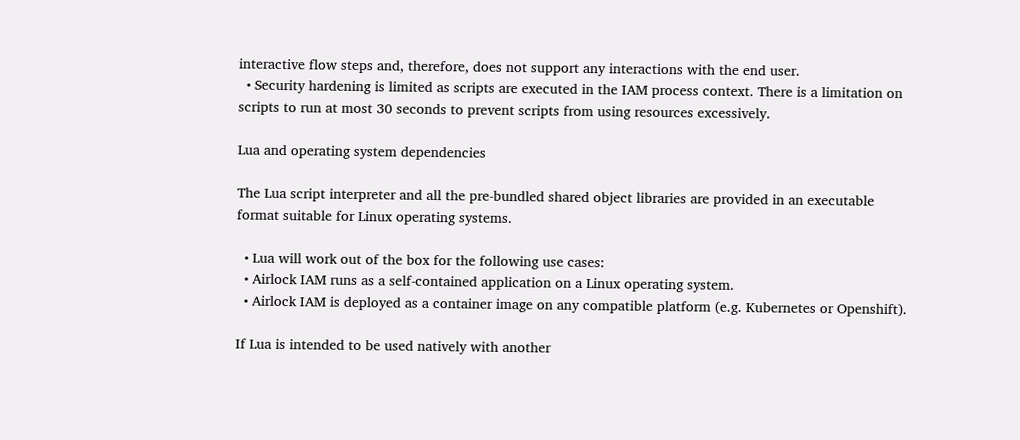interactive flow steps and, therefore, does not support any interactions with the end user.
  • Security hardening is limited as scripts are executed in the IAM process context. There is a limitation on scripts to run at most 30 seconds to prevent scripts from using resources excessively.

Lua and operating system dependencies

The Lua script interpreter and all the pre-bundled shared object libraries are provided in an executable format suitable for Linux operating systems.

  • Lua will work out of the box for the following use cases:
  • Airlock IAM runs as a self-contained application on a Linux operating system.
  • Airlock IAM is deployed as a container image on any compatible platform (e.g. Kubernetes or Openshift).

If Lua is intended to be used natively with another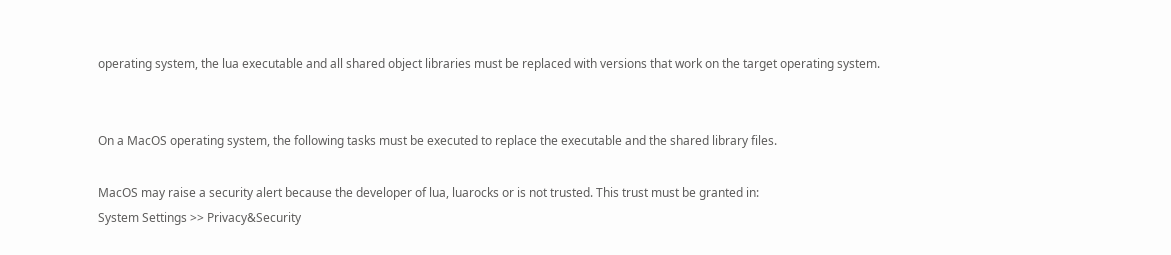operating system, the lua executable and all shared object libraries must be replaced with versions that work on the target operating system.


On a MacOS operating system, the following tasks must be executed to replace the executable and the shared library files.

MacOS may raise a security alert because the developer of lua, luarocks or is not trusted. This trust must be granted in:
System Settings >> Privacy&Security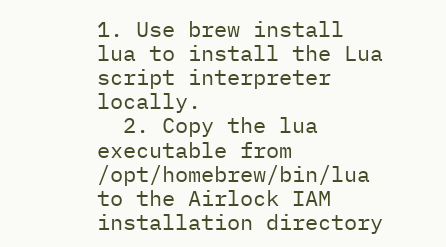1. Use brew install lua to install the Lua script interpreter locally.
  2. Copy the lua executable from /opt/homebrew/bin/lua to the Airlock IAM installation directory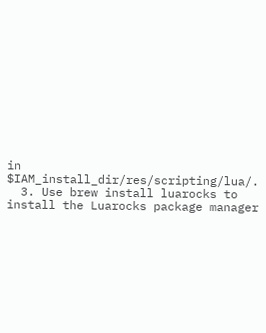in $IAM_install_dir/res/scripting/lua/.
  3. Use brew install luarocks to install the Luarocks package manager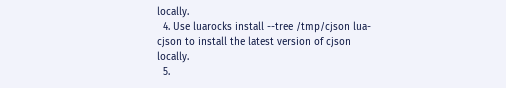locally.
  4. Use luarocks install --tree /tmp/cjson lua-cjson to install the latest version of cjson locally.
  5.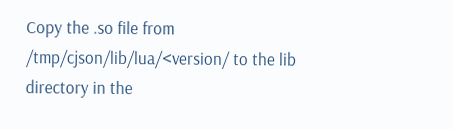Copy the .so file from /tmp/cjson/lib/lua/<version/ to the lib directory in the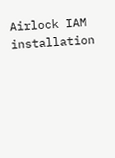Airlock IAM installation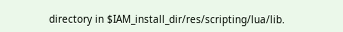directory in $IAM_install_dir/res/scripting/lua/lib.